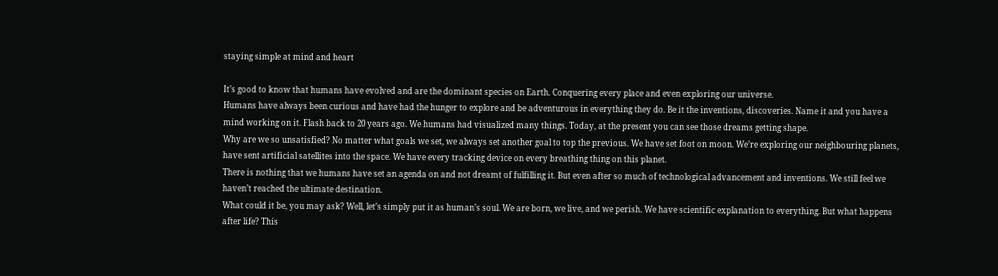staying simple at mind and heart

It’s good to know that humans have evolved and are the dominant species on Earth. Conquering every place and even exploring our universe.
Humans have always been curious and have had the hunger to explore and be adventurous in everything they do. Be it the inventions, discoveries. Name it and you have a mind working on it. Flash back to 20 years ago. We humans had visualized many things. Today, at the present you can see those dreams getting shape.
Why are we so unsatisfied? No matter what goals we set, we always set another goal to top the previous. We have set foot on moon. We’re exploring our neighbouring planets, have sent artificial satellites into the space. We have every tracking device on every breathing thing on this planet.
There is nothing that we humans have set an agenda on and not dreamt of fulfilling it. But even after so much of technological advancement and inventions. We still feel we haven’t reached the ultimate destination.
What could it be, you may ask? Well, let’s simply put it as human’s soul. We are born, we live, and we perish. We have scientific explanation to everything. But what happens after life? This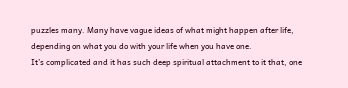puzzles many. Many have vague ideas of what might happen after life, depending on what you do with your life when you have one.
It’s complicated and it has such deep spiritual attachment to it that, one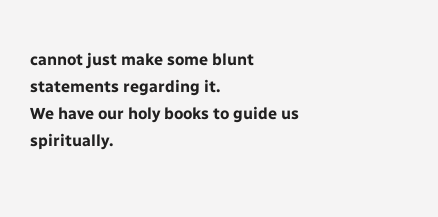cannot just make some blunt statements regarding it.
We have our holy books to guide us spiritually.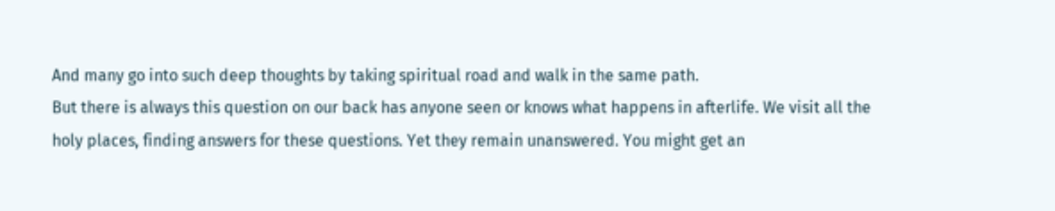And many go into such deep thoughts by taking spiritual road and walk in the same path.
But there is always this question on our back has anyone seen or knows what happens in afterlife. We visit all the holy places, finding answers for these questions. Yet they remain unanswered. You might get an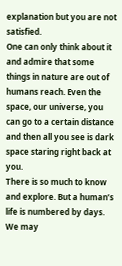explanation but you are not satisfied.
One can only think about it and admire that some things in nature are out of humans reach. Even the space, our universe, you can go to a certain distance and then all you see is dark space staring right back at you.
There is so much to know and explore. But a human’s life is numbered by days. We may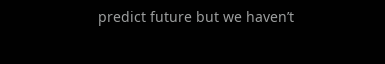predict future but we haven’t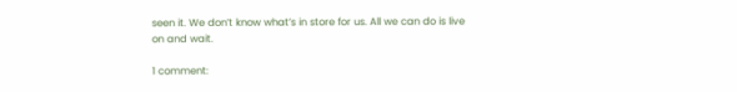seen it. We don’t know what’s in store for us. All we can do is live on and wait.

1 comment: